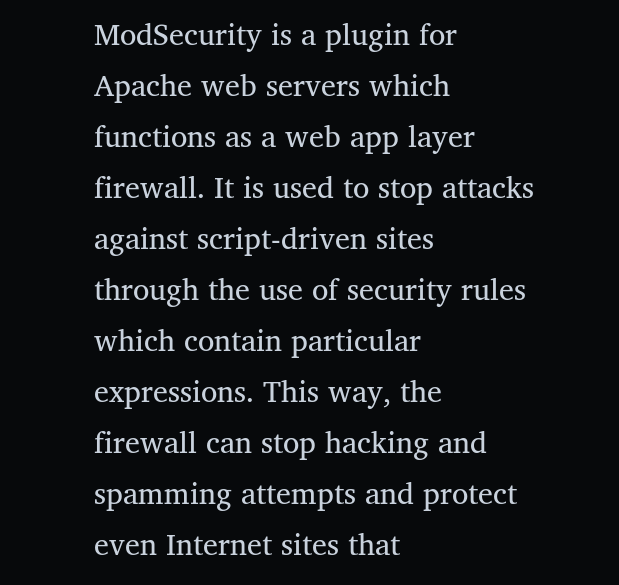ModSecurity is a plugin for Apache web servers which functions as a web app layer firewall. It is used to stop attacks against script-driven sites through the use of security rules which contain particular expressions. This way, the firewall can stop hacking and spamming attempts and protect even Internet sites that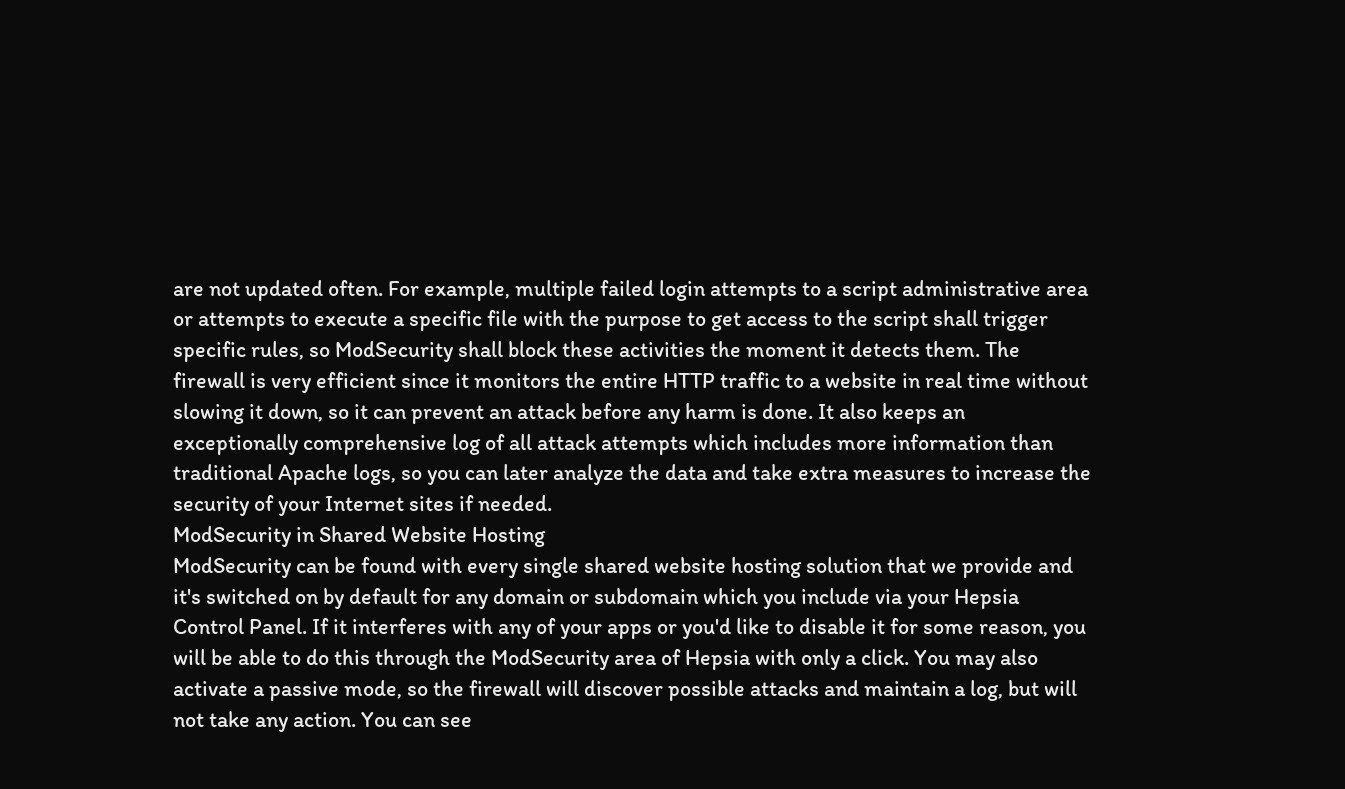are not updated often. For example, multiple failed login attempts to a script administrative area or attempts to execute a specific file with the purpose to get access to the script shall trigger specific rules, so ModSecurity shall block these activities the moment it detects them. The firewall is very efficient since it monitors the entire HTTP traffic to a website in real time without slowing it down, so it can prevent an attack before any harm is done. It also keeps an exceptionally comprehensive log of all attack attempts which includes more information than traditional Apache logs, so you can later analyze the data and take extra measures to increase the security of your Internet sites if needed.
ModSecurity in Shared Website Hosting
ModSecurity can be found with every single shared website hosting solution that we provide and it's switched on by default for any domain or subdomain which you include via your Hepsia Control Panel. If it interferes with any of your apps or you'd like to disable it for some reason, you will be able to do this through the ModSecurity area of Hepsia with only a click. You may also activate a passive mode, so the firewall will discover possible attacks and maintain a log, but will not take any action. You can see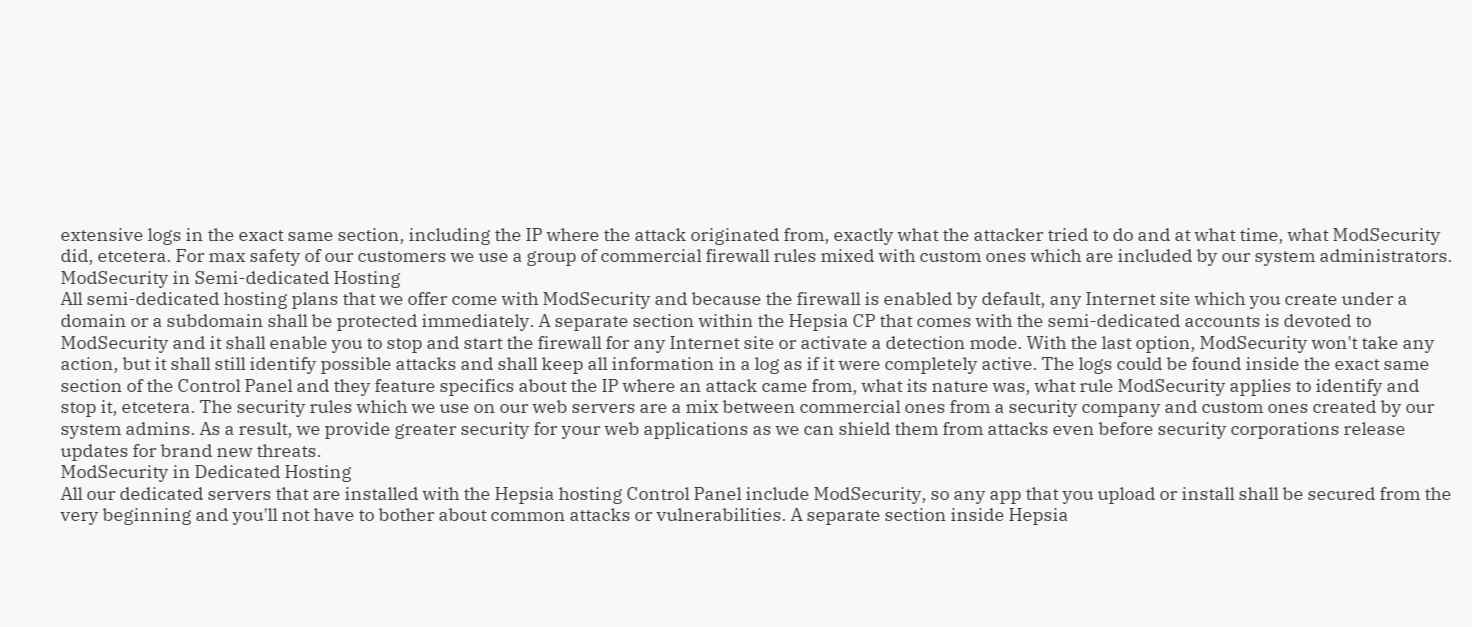extensive logs in the exact same section, including the IP where the attack originated from, exactly what the attacker tried to do and at what time, what ModSecurity did, etcetera. For max safety of our customers we use a group of commercial firewall rules mixed with custom ones which are included by our system administrators.
ModSecurity in Semi-dedicated Hosting
All semi-dedicated hosting plans that we offer come with ModSecurity and because the firewall is enabled by default, any Internet site which you create under a domain or a subdomain shall be protected immediately. A separate section within the Hepsia CP that comes with the semi-dedicated accounts is devoted to ModSecurity and it shall enable you to stop and start the firewall for any Internet site or activate a detection mode. With the last option, ModSecurity won't take any action, but it shall still identify possible attacks and shall keep all information in a log as if it were completely active. The logs could be found inside the exact same section of the Control Panel and they feature specifics about the IP where an attack came from, what its nature was, what rule ModSecurity applies to identify and stop it, etcetera. The security rules which we use on our web servers are a mix between commercial ones from a security company and custom ones created by our system admins. As a result, we provide greater security for your web applications as we can shield them from attacks even before security corporations release updates for brand new threats.
ModSecurity in Dedicated Hosting
All our dedicated servers that are installed with the Hepsia hosting Control Panel include ModSecurity, so any app that you upload or install shall be secured from the very beginning and you'll not have to bother about common attacks or vulnerabilities. A separate section inside Hepsia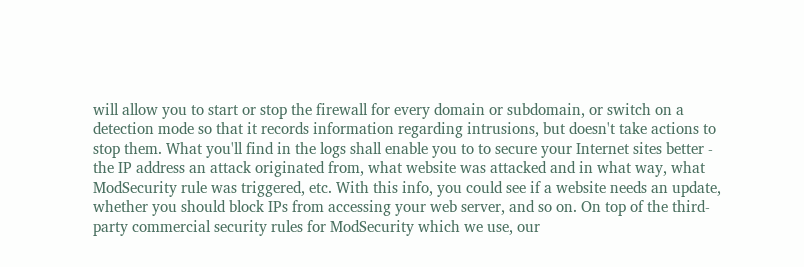will allow you to start or stop the firewall for every domain or subdomain, or switch on a detection mode so that it records information regarding intrusions, but doesn't take actions to stop them. What you'll find in the logs shall enable you to to secure your Internet sites better - the IP address an attack originated from, what website was attacked and in what way, what ModSecurity rule was triggered, etc. With this info, you could see if a website needs an update, whether you should block IPs from accessing your web server, and so on. On top of the third-party commercial security rules for ModSecurity which we use, our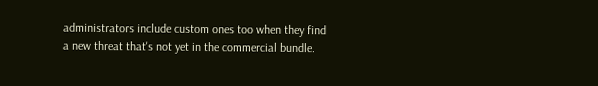administrators include custom ones too when they find a new threat that's not yet in the commercial bundle.